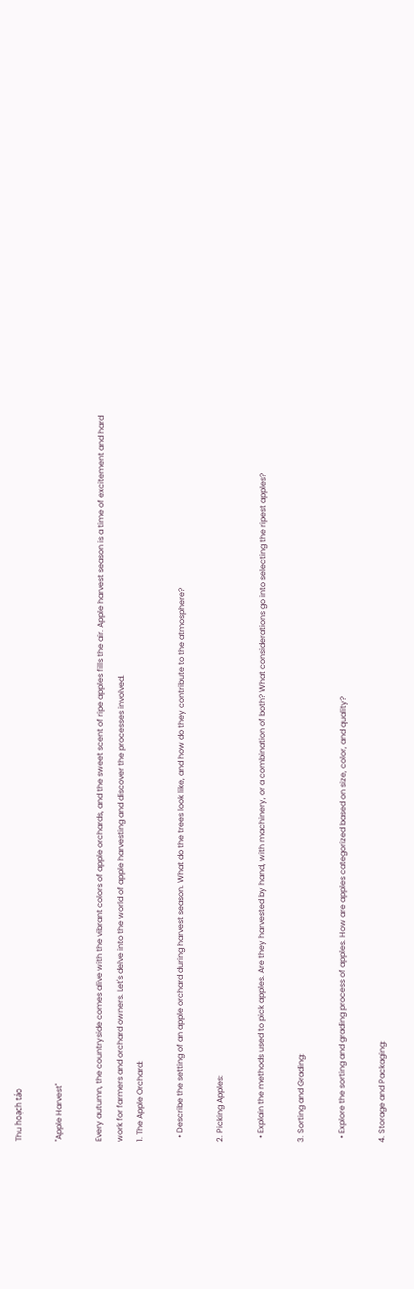Thu hoạch táo

"Apple Harvest"

Every autumn, the countryside comes alive with the vibrant colors of apple orchards, and the sweet scent of ripe apples fills the air. Apple harvest season is a time of excitement and hard work for farmers and orchard owners. Let's delve into the world of apple harvesting and discover the processes involved.
1. The Apple Orchard:

  • Describe the setting of an apple orchard during harvest season. What do the trees look like, and how do they contribute to the atmosphere?

2. Picking Apples:

  • Explain the methods used to pick apples. Are they harvested by hand, with machinery, or a combination of both? What considerations go into selecting the ripest apples?

3. Sorting and Grading:

  • Explore the sorting and grading process of apples. How are apples categorized based on size, color, and quality?

4. Storage and Packaging: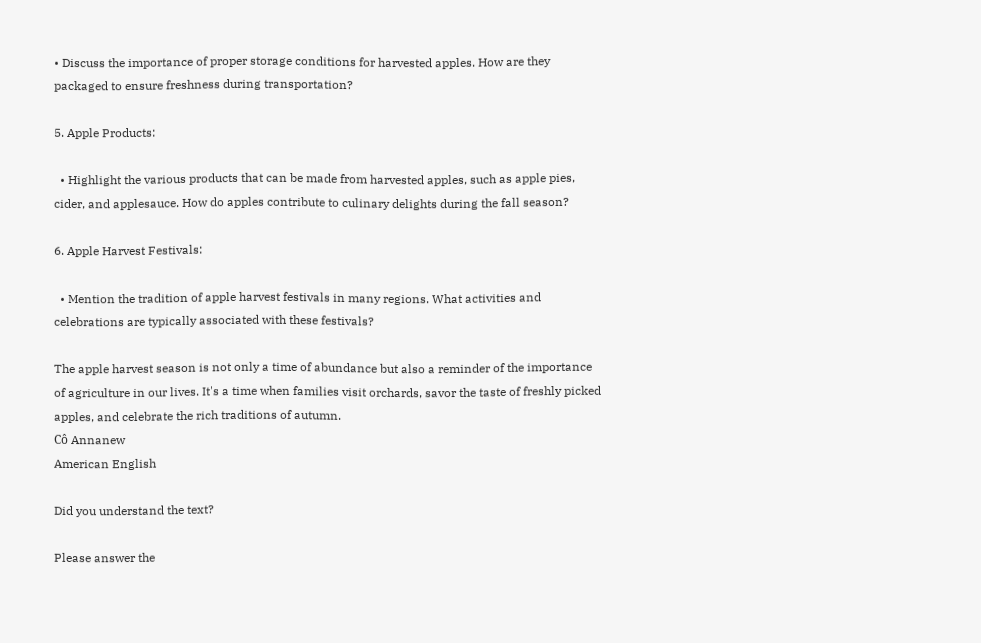• Discuss the importance of proper storage conditions for harvested apples. How are they packaged to ensure freshness during transportation?

5. Apple Products:

  • Highlight the various products that can be made from harvested apples, such as apple pies, cider, and applesauce. How do apples contribute to culinary delights during the fall season?

6. Apple Harvest Festivals:

  • Mention the tradition of apple harvest festivals in many regions. What activities and celebrations are typically associated with these festivals?

The apple harvest season is not only a time of abundance but also a reminder of the importance of agriculture in our lives. It's a time when families visit orchards, savor the taste of freshly picked apples, and celebrate the rich traditions of autumn.
Cô Annanew
American English

Did you understand the text?

Please answer the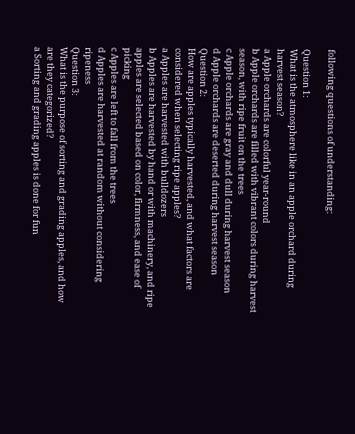following questions of understanding:

Question 1:
What is the atmosphere like in an apple orchard during harvest season?
a Apple orchards are colorful year-round
b Apple orchards are filled with vibrant colors during harvest season, with ripe fruit on the trees
c Apple orchards are gray and dull during harvest season
d Apple orchards are deserted during harvest season
Question 2:
How are apples typically harvested, and what factors are considered when selecting ripe apples?
a Apples are harvested with bulldozers
b Apples are harvested by hand or with machinery, and ripe apples are selected based on color, firmness, and ease of picking
c Apples are left to fall from the trees
d Apples are harvested at random without considering ripeness
Question 3:
What is the purpose of sorting and grading apples, and how are they categorized?
a Sorting and grading apples is done for fun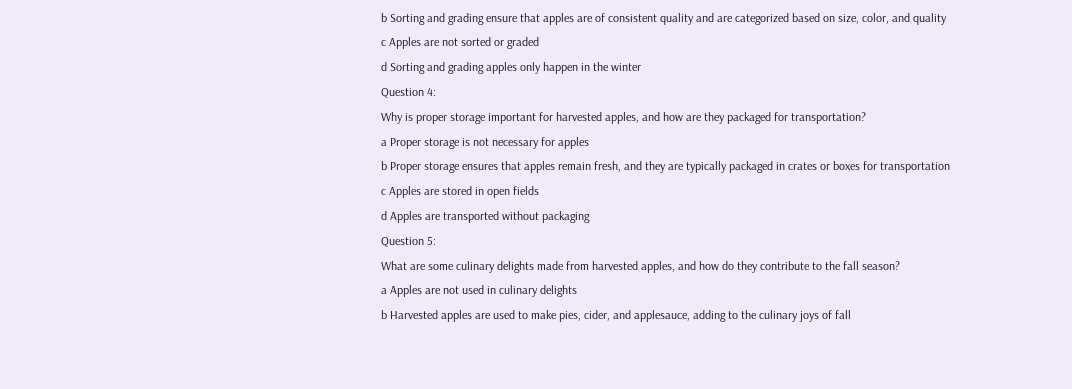b Sorting and grading ensure that apples are of consistent quality and are categorized based on size, color, and quality
c Apples are not sorted or graded
d Sorting and grading apples only happen in the winter
Question 4:
Why is proper storage important for harvested apples, and how are they packaged for transportation?
a Proper storage is not necessary for apples
b Proper storage ensures that apples remain fresh, and they are typically packaged in crates or boxes for transportation
c Apples are stored in open fields
d Apples are transported without packaging
Question 5:
What are some culinary delights made from harvested apples, and how do they contribute to the fall season?
a Apples are not used in culinary delights
b Harvested apples are used to make pies, cider, and applesauce, adding to the culinary joys of fall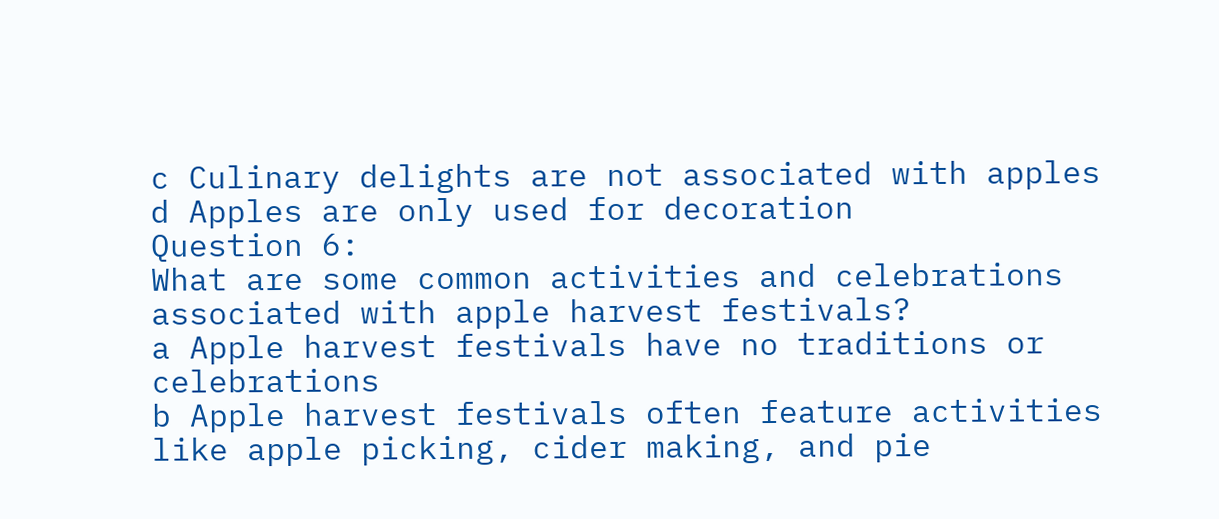c Culinary delights are not associated with apples
d Apples are only used for decoration
Question 6:
What are some common activities and celebrations associated with apple harvest festivals?
a Apple harvest festivals have no traditions or celebrations
b Apple harvest festivals often feature activities like apple picking, cider making, and pie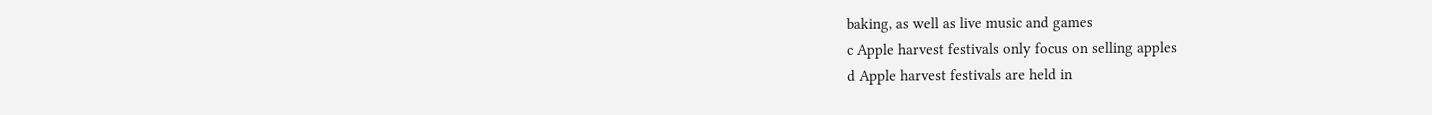baking, as well as live music and games
c Apple harvest festivals only focus on selling apples
d Apple harvest festivals are held in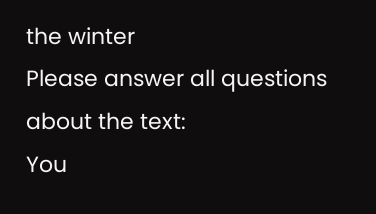the winter
Please answer all questions about the text:
You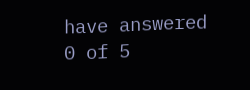have answered 0 of 5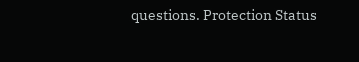questions. Protection Status